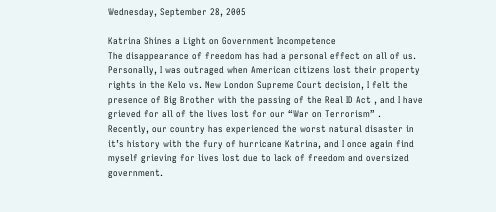Wednesday, September 28, 2005

Katrina Shines a Light on Government Incompetence
The disappearance of freedom has had a personal effect on all of us. Personally, I was outraged when American citizens lost their property rights in the Kelo vs. New London Supreme Court decision, I felt the presence of Big Brother with the passing of the Real ID Act , and I have grieved for all of the lives lost for our “War on Terrorism” . Recently, our country has experienced the worst natural disaster in it’s history with the fury of hurricane Katrina, and I once again find myself grieving for lives lost due to lack of freedom and oversized government.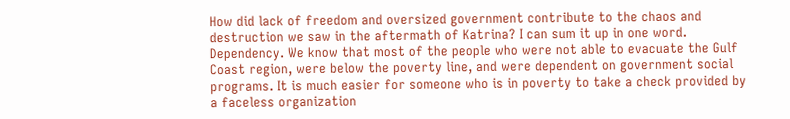How did lack of freedom and oversized government contribute to the chaos and destruction we saw in the aftermath of Katrina? I can sum it up in one word. Dependency. We know that most of the people who were not able to evacuate the Gulf Coast region, were below the poverty line, and were dependent on government social programs. It is much easier for someone who is in poverty to take a check provided by a faceless organization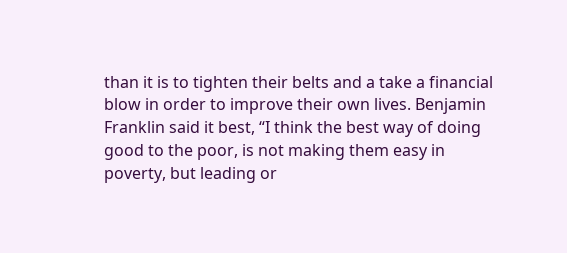than it is to tighten their belts and a take a financial blow in order to improve their own lives. Benjamin Franklin said it best, “I think the best way of doing good to the poor, is not making them easy in poverty, but leading or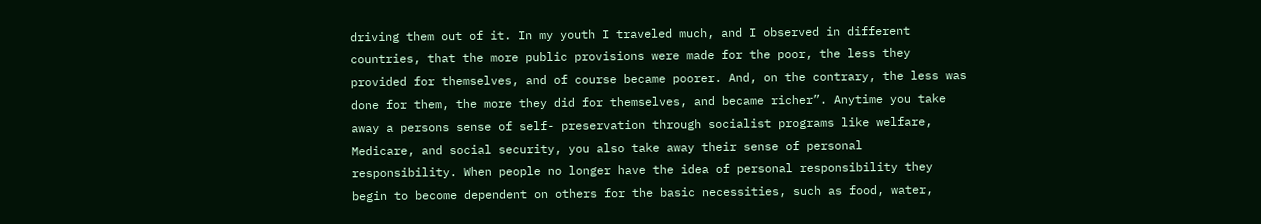driving them out of it. In my youth I traveled much, and I observed in different countries, that the more public provisions were made for the poor, the less they provided for themselves, and of course became poorer. And, on the contrary, the less was done for them, the more they did for themselves, and became richer”. Anytime you take away a persons sense of self- preservation through socialist programs like welfare, Medicare, and social security, you also take away their sense of personal responsibility. When people no longer have the idea of personal responsibility they begin to become dependent on others for the basic necessities, such as food, water,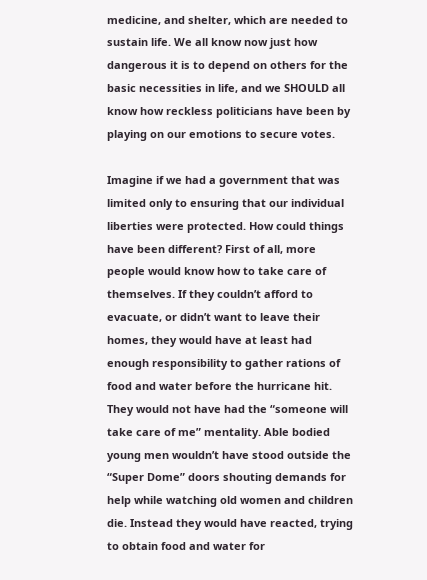medicine, and shelter, which are needed to sustain life. We all know now just how dangerous it is to depend on others for the basic necessities in life, and we SHOULD all know how reckless politicians have been by playing on our emotions to secure votes.

Imagine if we had a government that was limited only to ensuring that our individual liberties were protected. How could things have been different? First of all, more people would know how to take care of themselves. If they couldn’t afford to evacuate, or didn’t want to leave their homes, they would have at least had enough responsibility to gather rations of food and water before the hurricane hit. They would not have had the “someone will take care of me” mentality. Able bodied young men wouldn’t have stood outside the “Super Dome” doors shouting demands for help while watching old women and children die. Instead they would have reacted, trying to obtain food and water for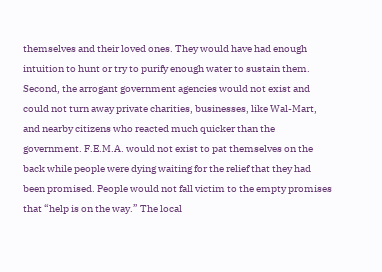themselves and their loved ones. They would have had enough intuition to hunt or try to purify enough water to sustain them. Second, the arrogant government agencies would not exist and could not turn away private charities, businesses, like Wal-Mart, and nearby citizens who reacted much quicker than the government. F.E.M.A. would not exist to pat themselves on the back while people were dying waiting for the relief that they had been promised. People would not fall victim to the empty promises that “help is on the way.” The local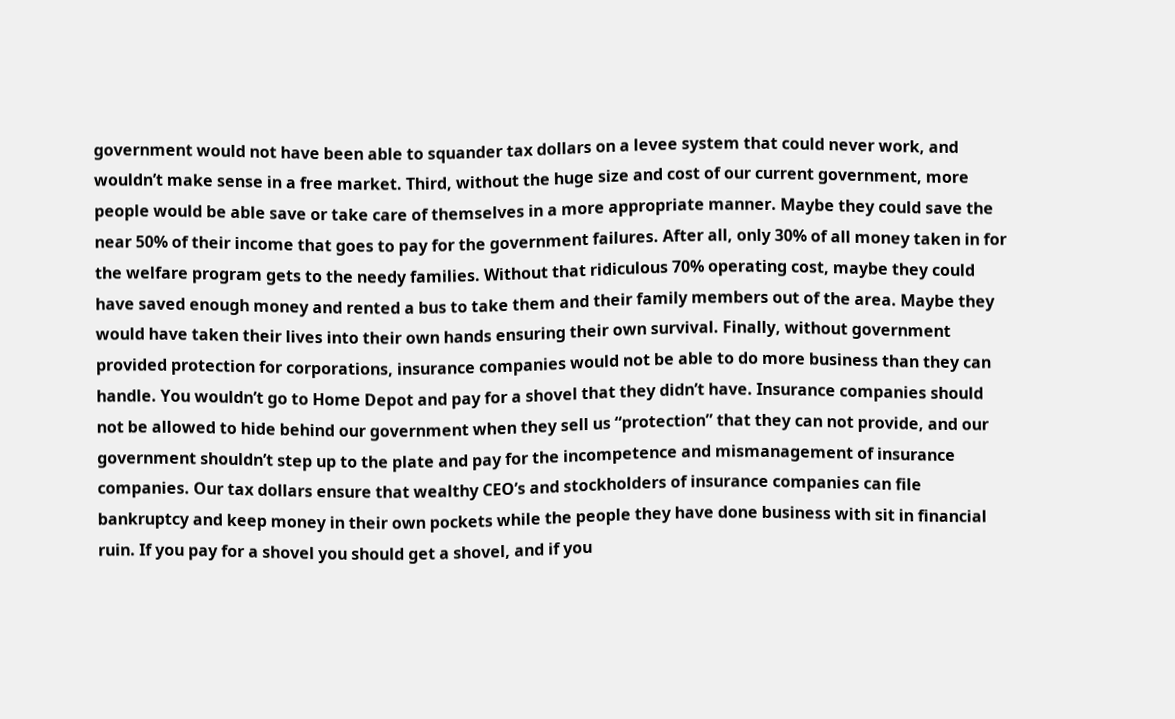government would not have been able to squander tax dollars on a levee system that could never work, and wouldn’t make sense in a free market. Third, without the huge size and cost of our current government, more people would be able save or take care of themselves in a more appropriate manner. Maybe they could save the near 50% of their income that goes to pay for the government failures. After all, only 30% of all money taken in for the welfare program gets to the needy families. Without that ridiculous 70% operating cost, maybe they could have saved enough money and rented a bus to take them and their family members out of the area. Maybe they would have taken their lives into their own hands ensuring their own survival. Finally, without government provided protection for corporations, insurance companies would not be able to do more business than they can handle. You wouldn’t go to Home Depot and pay for a shovel that they didn’t have. Insurance companies should not be allowed to hide behind our government when they sell us “protection” that they can not provide, and our government shouldn’t step up to the plate and pay for the incompetence and mismanagement of insurance companies. Our tax dollars ensure that wealthy CEO’s and stockholders of insurance companies can file bankruptcy and keep money in their own pockets while the people they have done business with sit in financial ruin. If you pay for a shovel you should get a shovel, and if you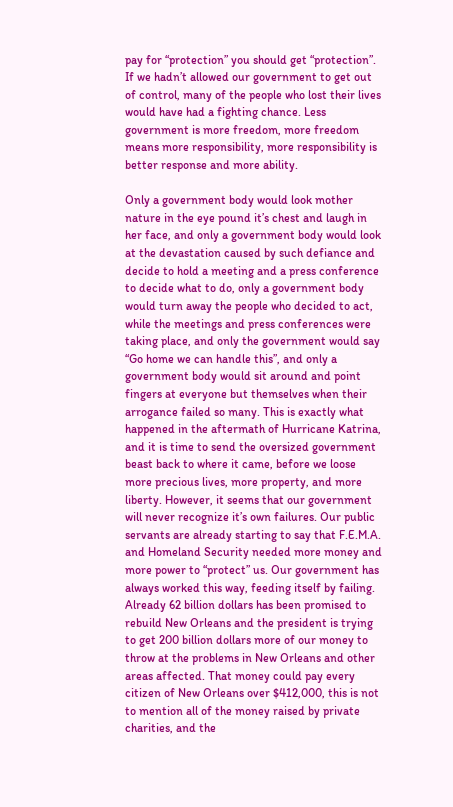pay for “protection” you should get “protection”. If we hadn’t allowed our government to get out of control, many of the people who lost their lives would have had a fighting chance. Less government is more freedom, more freedom means more responsibility, more responsibility is better response and more ability.

Only a government body would look mother nature in the eye pound it’s chest and laugh in her face, and only a government body would look at the devastation caused by such defiance and decide to hold a meeting and a press conference to decide what to do, only a government body would turn away the people who decided to act, while the meetings and press conferences were taking place, and only the government would say “Go home we can handle this”, and only a government body would sit around and point fingers at everyone but themselves when their arrogance failed so many. This is exactly what happened in the aftermath of Hurricane Katrina, and it is time to send the oversized government beast back to where it came, before we loose more precious lives, more property, and more liberty. However, it seems that our government will never recognize it’s own failures. Our public servants are already starting to say that F.E.M.A. and Homeland Security needed more money and more power to “protect” us. Our government has always worked this way, feeding itself by failing. Already 62 billion dollars has been promised to rebuild New Orleans and the president is trying to get 200 billion dollars more of our money to throw at the problems in New Orleans and other areas affected. That money could pay every citizen of New Orleans over $412,000, this is not to mention all of the money raised by private charities, and the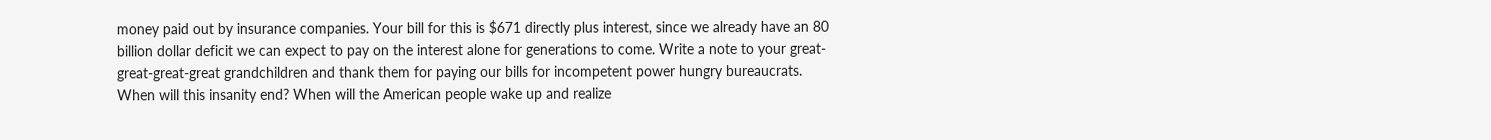money paid out by insurance companies. Your bill for this is $671 directly plus interest, since we already have an 80 billion dollar deficit we can expect to pay on the interest alone for generations to come. Write a note to your great-great-great-great grandchildren and thank them for paying our bills for incompetent power hungry bureaucrats. When will this insanity end? When will the American people wake up and realize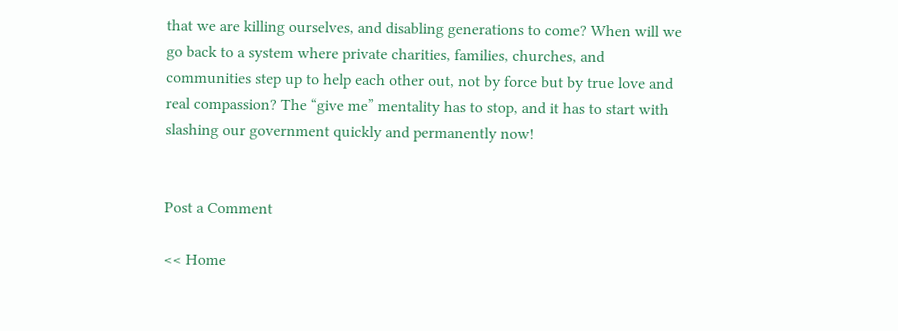that we are killing ourselves, and disabling generations to come? When will we go back to a system where private charities, families, churches, and communities step up to help each other out, not by force but by true love and real compassion? The “give me” mentality has to stop, and it has to start with slashing our government quickly and permanently now!


Post a Comment

<< Home